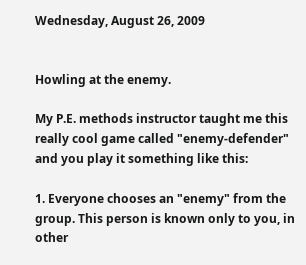Wednesday, August 26, 2009


Howling at the enemy.

My P.E. methods instructor taught me this really cool game called "enemy-defender" and you play it something like this:

1. Everyone chooses an "enemy" from the group. This person is known only to you, in other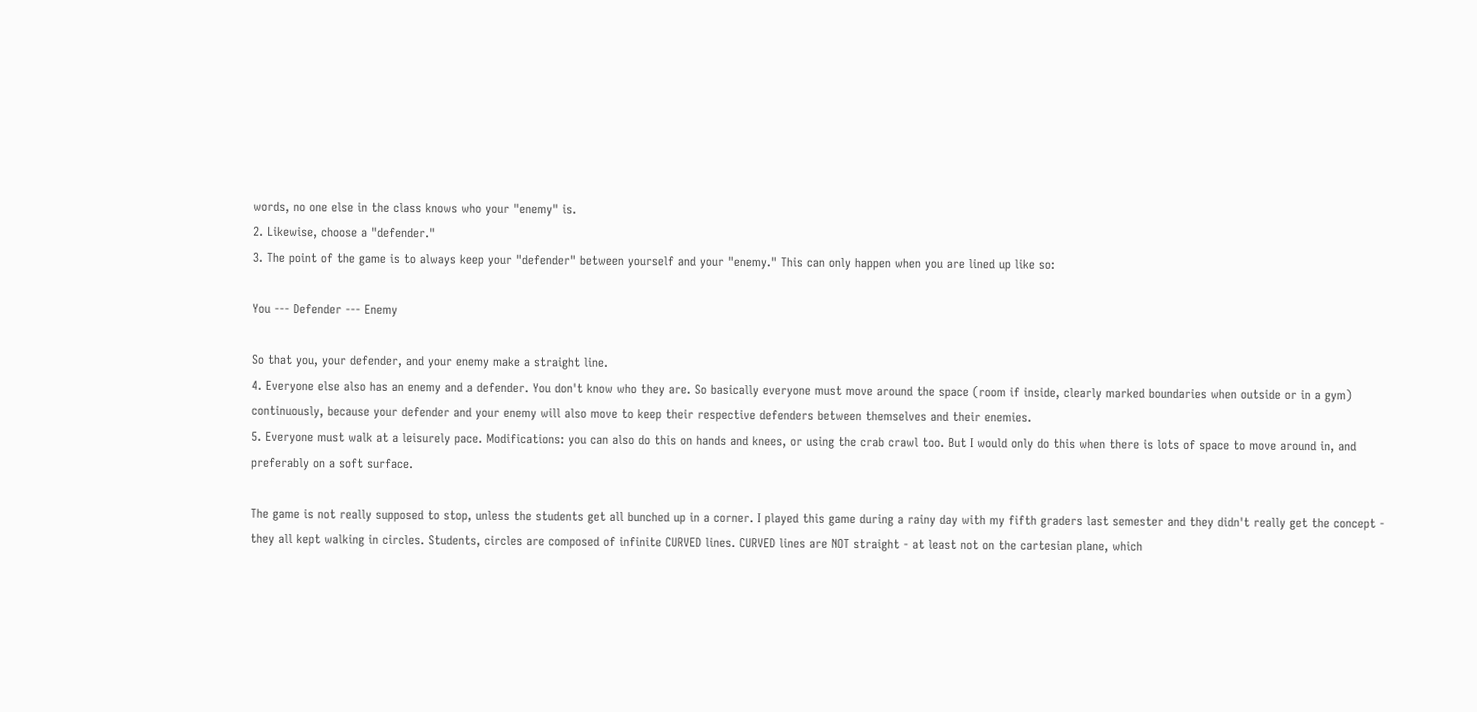words, no one else in the class knows who your "enemy" is.
2. Likewise, choose a "defender."
3. The point of the game is to always keep your "defender" between yourself and your "enemy." This can only happen when you are lined up like so:

You --- Defender --- Enemy

So that you, your defender, and your enemy make a straight line.
4. Everyone else also has an enemy and a defender. You don't know who they are. So basically everyone must move around the space (room if inside, clearly marked boundaries when outside or in a gym) continuously, because your defender and your enemy will also move to keep their respective defenders between themselves and their enemies.
5. Everyone must walk at a leisurely pace. Modifications: you can also do this on hands and knees, or using the crab crawl too. But I would only do this when there is lots of space to move around in, and preferably on a soft surface.

The game is not really supposed to stop, unless the students get all bunched up in a corner. I played this game during a rainy day with my fifth graders last semester and they didn't really get the concept - they all kept walking in circles. Students, circles are composed of infinite CURVED lines. CURVED lines are NOT straight - at least not on the cartesian plane, which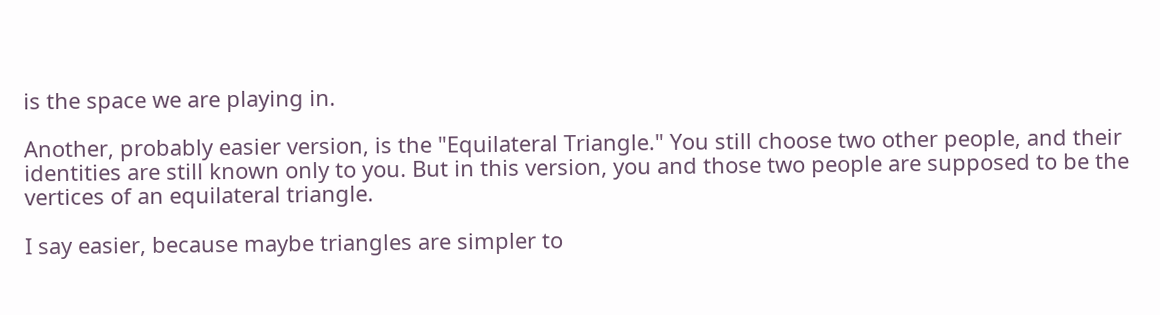is the space we are playing in.

Another, probably easier version, is the "Equilateral Triangle." You still choose two other people, and their identities are still known only to you. But in this version, you and those two people are supposed to be the vertices of an equilateral triangle.

I say easier, because maybe triangles are simpler to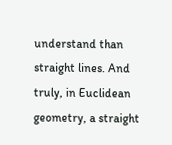understand than straight lines. And truly, in Euclidean geometry, a straight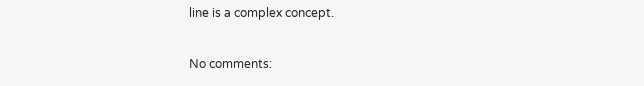line is a complex concept.

No comments: